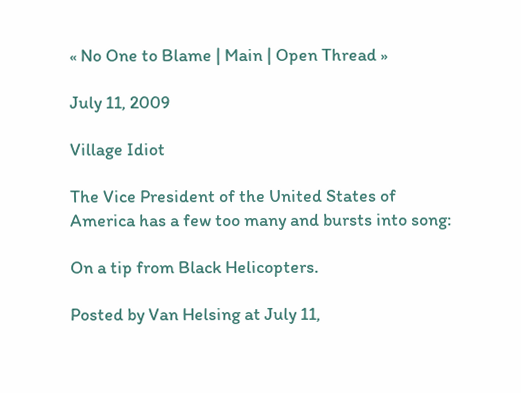« No One to Blame | Main | Open Thread »

July 11, 2009

Village Idiot

The Vice President of the United States of America has a few too many and bursts into song:

On a tip from Black Helicopters.

Posted by Van Helsing at July 11,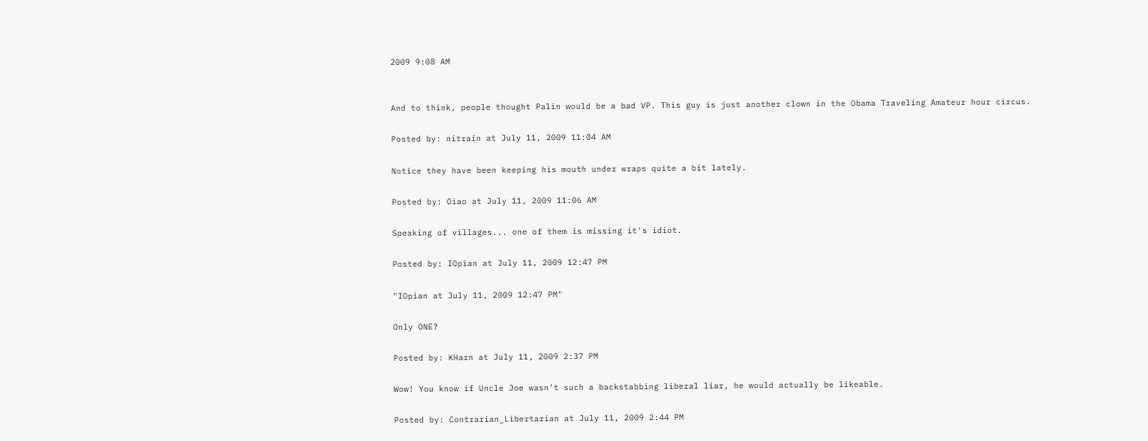2009 9:08 AM


And to think, people thought Palin would be a bad VP. This guy is just another clown in the Obama Traveling Amateur hour circus.

Posted by: nitrain at July 11, 2009 11:04 AM

Notice they have been keeping his mouth under wraps quite a bit lately.

Posted by: Oiao at July 11, 2009 11:06 AM

Speaking of villages... one of them is missing it's idiot.

Posted by: IOpian at July 11, 2009 12:47 PM

"IOpian at July 11, 2009 12:47 PM"

Only ONE?

Posted by: KHarn at July 11, 2009 2:37 PM

Wow! You know if Uncle Joe wasn't such a backstabbing liberal liar, he would actually be likeable.

Posted by: Contrarian_Libertarian at July 11, 2009 2:44 PM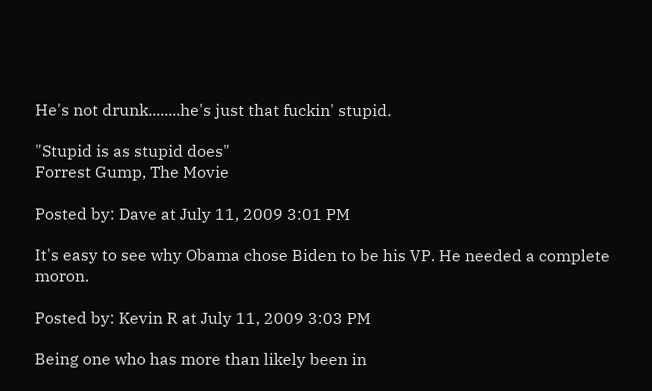He's not drunk........he's just that fuckin' stupid.

"Stupid is as stupid does"
Forrest Gump, The Movie

Posted by: Dave at July 11, 2009 3:01 PM

It's easy to see why Obama chose Biden to be his VP. He needed a complete moron.

Posted by: Kevin R at July 11, 2009 3:03 PM

Being one who has more than likely been in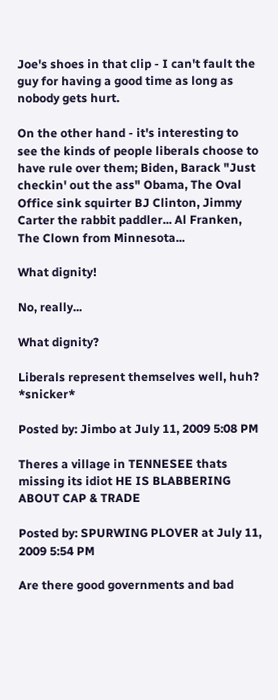Joe's shoes in that clip - I can't fault the guy for having a good time as long as nobody gets hurt.

On the other hand - it's interesting to see the kinds of people liberals choose to have rule over them; Biden, Barack "Just checkin' out the ass" Obama, The Oval Office sink squirter BJ Clinton, Jimmy Carter the rabbit paddler... Al Franken, The Clown from Minnesota...

What dignity!

No, really...

What dignity?

Liberals represent themselves well, huh? *snicker*

Posted by: Jimbo at July 11, 2009 5:08 PM

Theres a village in TENNESEE thats missing its idiot HE IS BLABBERING ABOUT CAP & TRADE

Posted by: SPURWING PLOVER at July 11, 2009 5:54 PM

Are there good governments and bad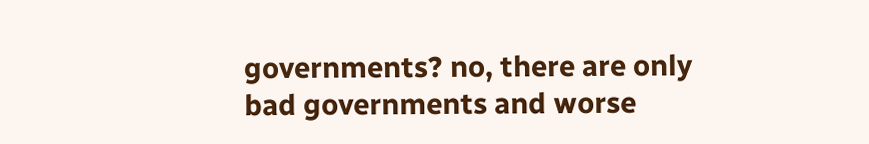governments? no, there are only bad governments and worse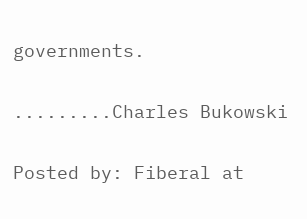governments.

.........Charles Bukowski

Posted by: Fiberal at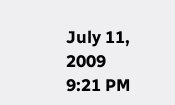July 11, 2009 9:21 PM